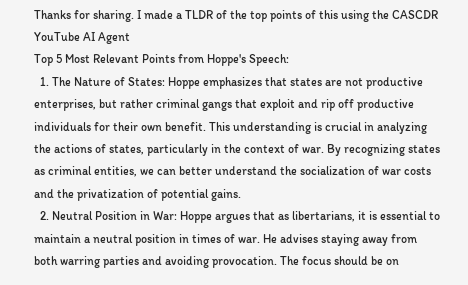Thanks for sharing. I made a TLDR of the top points of this using the CASCDR YouTube AI Agent
Top 5 Most Relevant Points from Hoppe's Speech:
  1. The Nature of States: Hoppe emphasizes that states are not productive enterprises, but rather criminal gangs that exploit and rip off productive individuals for their own benefit. This understanding is crucial in analyzing the actions of states, particularly in the context of war. By recognizing states as criminal entities, we can better understand the socialization of war costs and the privatization of potential gains.
  2. Neutral Position in War: Hoppe argues that as libertarians, it is essential to maintain a neutral position in times of war. He advises staying away from both warring parties and avoiding provocation. The focus should be on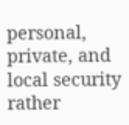personal, private, and local security rather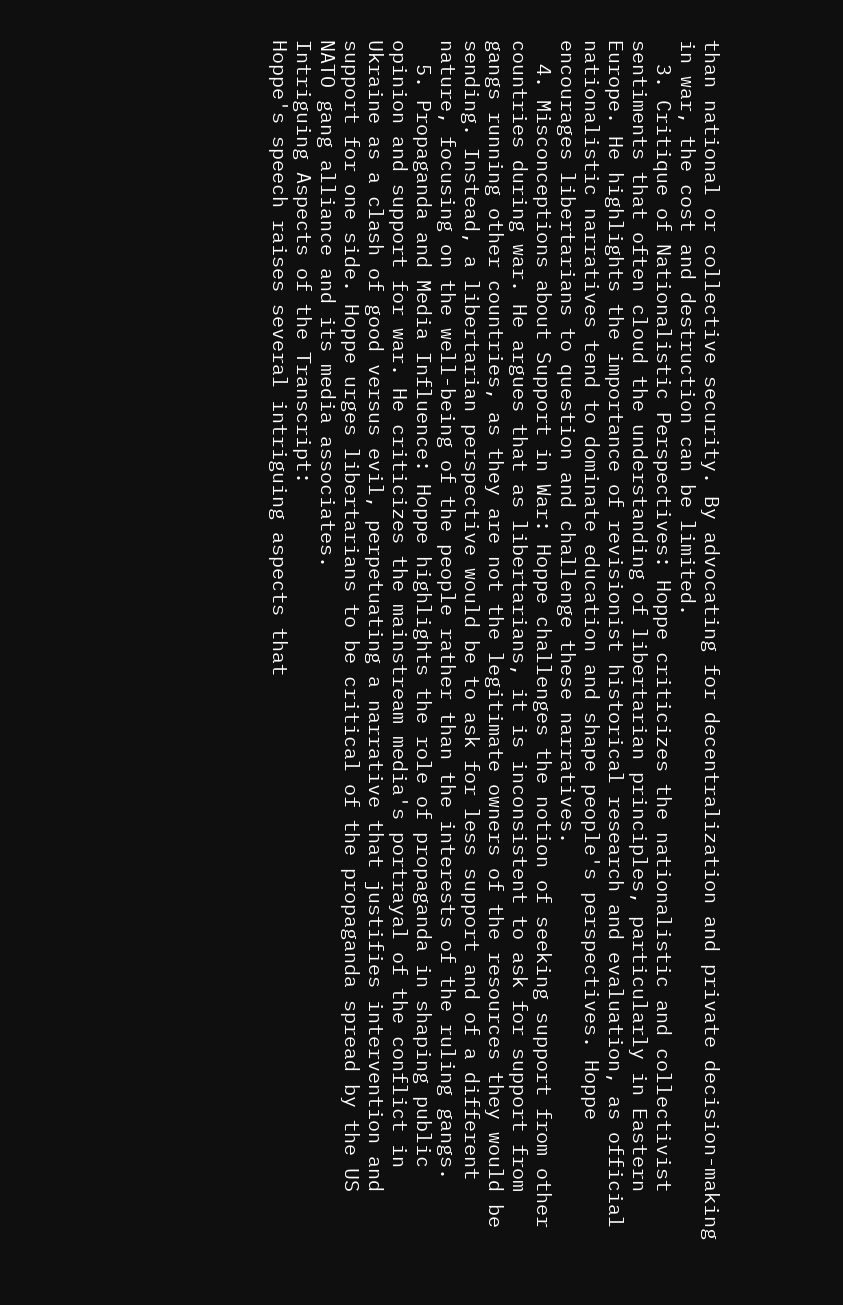than national or collective security. By advocating for decentralization and private decision-making in war, the cost and destruction can be limited.
  3. Critique of Nationalistic Perspectives: Hoppe criticizes the nationalistic and collectivist sentiments that often cloud the understanding of libertarian principles, particularly in Eastern Europe. He highlights the importance of revisionist historical research and evaluation, as official nationalistic narratives tend to dominate education and shape people's perspectives. Hoppe encourages libertarians to question and challenge these narratives.
  4. Misconceptions about Support in War: Hoppe challenges the notion of seeking support from other countries during war. He argues that as libertarians, it is inconsistent to ask for support from gangs running other countries, as they are not the legitimate owners of the resources they would be sending. Instead, a libertarian perspective would be to ask for less support and of a different nature, focusing on the well-being of the people rather than the interests of the ruling gangs.
  5. Propaganda and Media Influence: Hoppe highlights the role of propaganda in shaping public opinion and support for war. He criticizes the mainstream media's portrayal of the conflict in Ukraine as a clash of good versus evil, perpetuating a narrative that justifies intervention and support for one side. Hoppe urges libertarians to be critical of the propaganda spread by the US NATO gang alliance and its media associates.
Intriguing Aspects of the Transcript:
Hoppe's speech raises several intriguing aspects that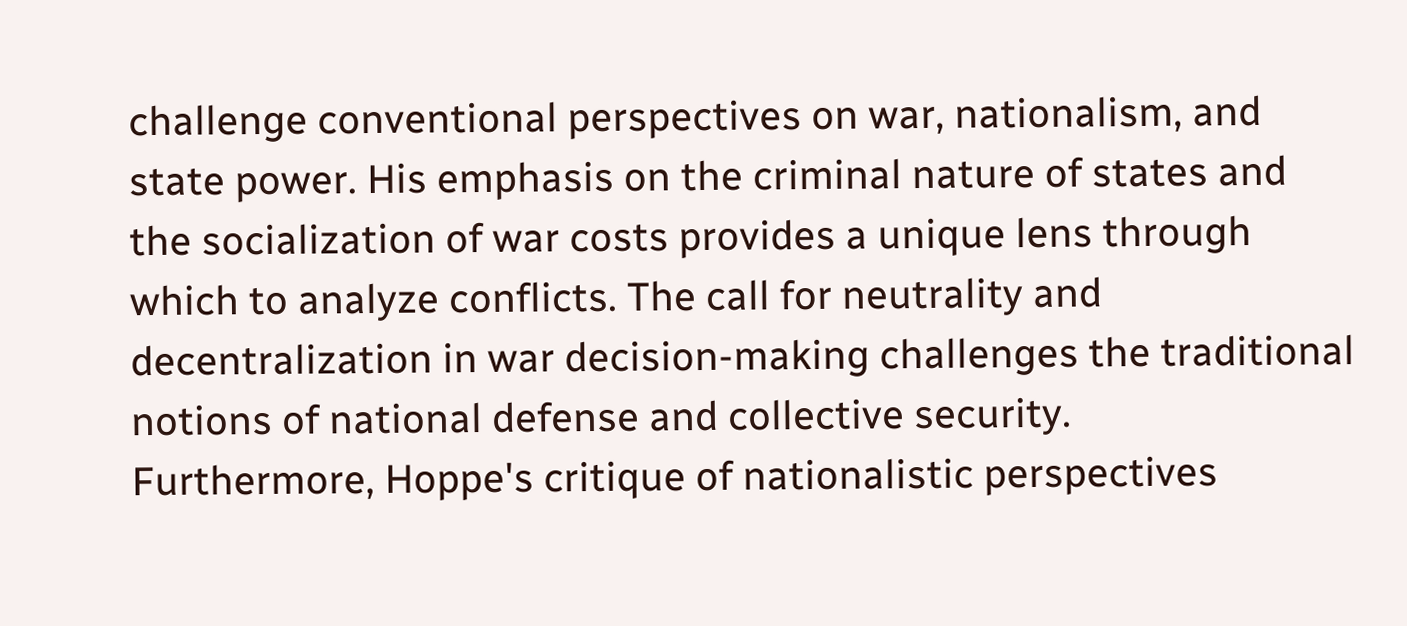challenge conventional perspectives on war, nationalism, and state power. His emphasis on the criminal nature of states and the socialization of war costs provides a unique lens through which to analyze conflicts. The call for neutrality and decentralization in war decision-making challenges the traditional notions of national defense and collective security.
Furthermore, Hoppe's critique of nationalistic perspectives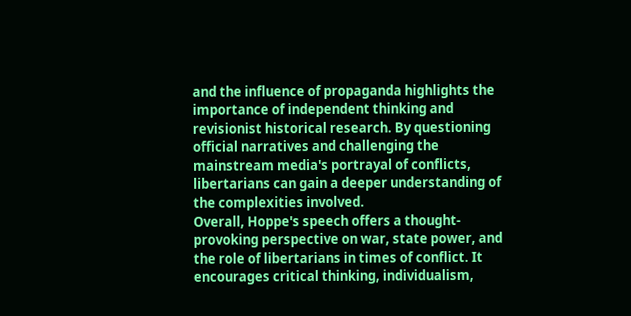and the influence of propaganda highlights the importance of independent thinking and revisionist historical research. By questioning official narratives and challenging the mainstream media's portrayal of conflicts, libertarians can gain a deeper understanding of the complexities involved.
Overall, Hoppe's speech offers a thought-provoking perspective on war, state power, and the role of libertarians in times of conflict. It encourages critical thinking, individualism,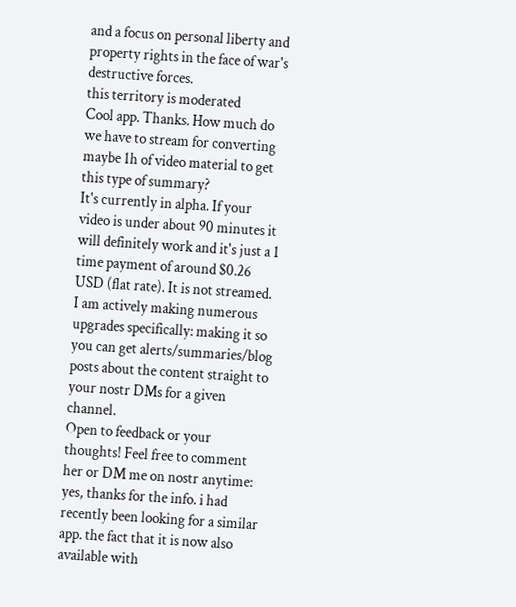and a focus on personal liberty and property rights in the face of war's destructive forces.
this territory is moderated
Cool app. Thanks. How much do we have to stream for converting maybe 1h of video material to get this type of summary?
It's currently in alpha. If your video is under about 90 minutes it will definitely work and it's just a 1 time payment of around $0.26 USD (flat rate). It is not streamed. I am actively making numerous upgrades specifically: making it so you can get alerts/summaries/blog posts about the content straight to your nostr DMs for a given channel.
Open to feedback or your thoughts! Feel free to comment her or DM me on nostr anytime:
yes, thanks for the info. i had recently been looking for a similar app. the fact that it is now also available with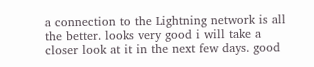a connection to the Lightning network is all the better. looks very good i will take a closer look at it in the next few days. good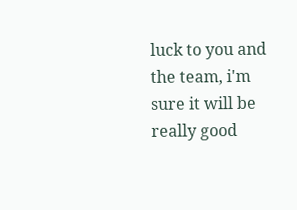luck to you and the team, i'm sure it will be really good